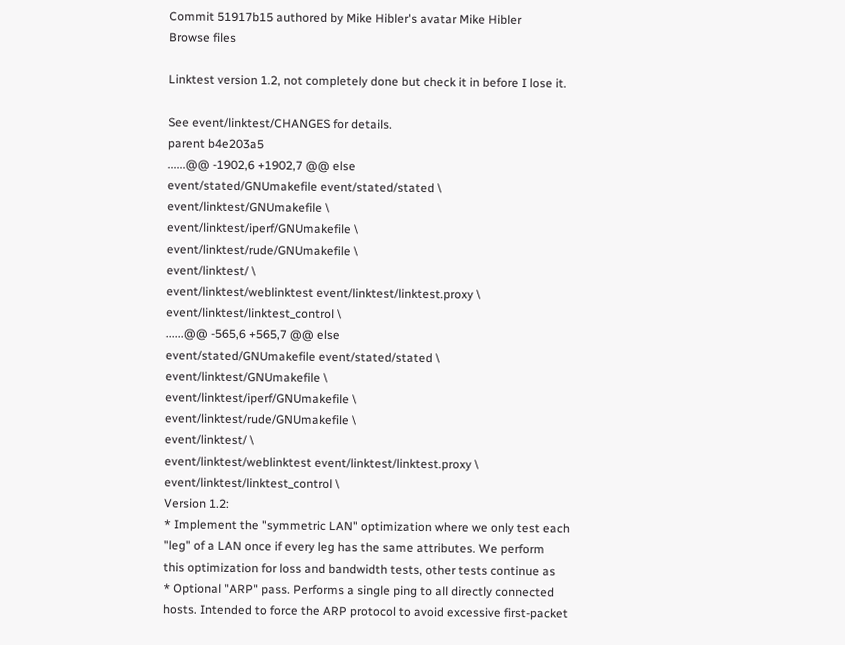Commit 51917b15 authored by Mike Hibler's avatar Mike Hibler
Browse files

Linktest version 1.2, not completely done but check it in before I lose it.

See event/linktest/CHANGES for details.
parent b4e203a5
......@@ -1902,6 +1902,7 @@ else
event/stated/GNUmakefile event/stated/stated \
event/linktest/GNUmakefile \
event/linktest/iperf/GNUmakefile \
event/linktest/rude/GNUmakefile \
event/linktest/ \
event/linktest/weblinktest event/linktest/linktest.proxy \
event/linktest/linktest_control \
......@@ -565,6 +565,7 @@ else
event/stated/GNUmakefile event/stated/stated \
event/linktest/GNUmakefile \
event/linktest/iperf/GNUmakefile \
event/linktest/rude/GNUmakefile \
event/linktest/ \
event/linktest/weblinktest event/linktest/linktest.proxy \
event/linktest/linktest_control \
Version 1.2:
* Implement the "symmetric LAN" optimization where we only test each
"leg" of a LAN once if every leg has the same attributes. We perform
this optimization for loss and bandwidth tests, other tests continue as
* Optional "ARP" pass. Performs a single ping to all directly connected
hosts. Intended to force the ARP protocol to avoid excessive first-packet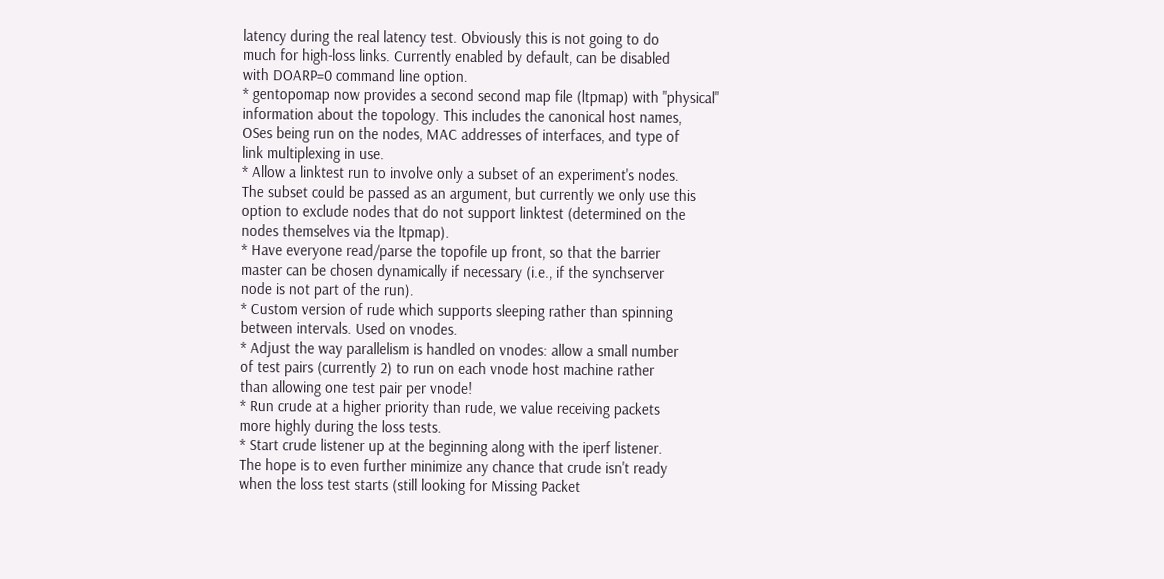latency during the real latency test. Obviously this is not going to do
much for high-loss links. Currently enabled by default, can be disabled
with DOARP=0 command line option.
* gentopomap now provides a second second map file (ltpmap) with "physical"
information about the topology. This includes the canonical host names,
OSes being run on the nodes, MAC addresses of interfaces, and type of
link multiplexing in use.
* Allow a linktest run to involve only a subset of an experiment's nodes.
The subset could be passed as an argument, but currently we only use this
option to exclude nodes that do not support linktest (determined on the
nodes themselves via the ltpmap).
* Have everyone read/parse the topofile up front, so that the barrier
master can be chosen dynamically if necessary (i.e., if the synchserver
node is not part of the run).
* Custom version of rude which supports sleeping rather than spinning
between intervals. Used on vnodes.
* Adjust the way parallelism is handled on vnodes: allow a small number
of test pairs (currently 2) to run on each vnode host machine rather
than allowing one test pair per vnode!
* Run crude at a higher priority than rude, we value receiving packets
more highly during the loss tests.
* Start crude listener up at the beginning along with the iperf listener.
The hope is to even further minimize any chance that crude isn't ready
when the loss test starts (still looking for Missing Packet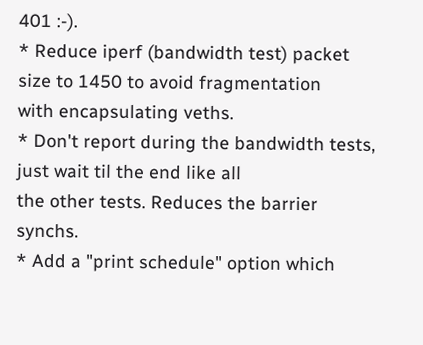401 :-).
* Reduce iperf (bandwidth test) packet size to 1450 to avoid fragmentation
with encapsulating veths.
* Don't report during the bandwidth tests, just wait til the end like all
the other tests. Reduces the barrier synchs.
* Add a "print schedule" option which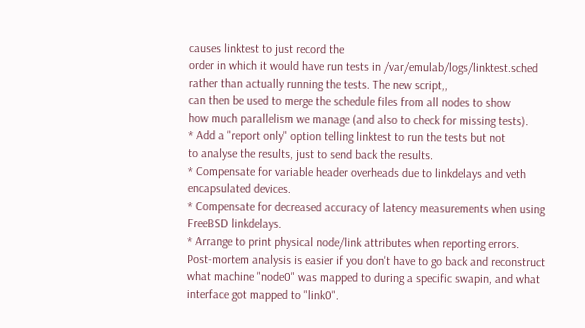causes linktest to just record the
order in which it would have run tests in /var/emulab/logs/linktest.sched
rather than actually running the tests. The new script,,
can then be used to merge the schedule files from all nodes to show
how much parallelism we manage (and also to check for missing tests).
* Add a "report only" option telling linktest to run the tests but not
to analyse the results, just to send back the results.
* Compensate for variable header overheads due to linkdelays and veth
encapsulated devices.
* Compensate for decreased accuracy of latency measurements when using
FreeBSD linkdelays.
* Arrange to print physical node/link attributes when reporting errors.
Post-mortem analysis is easier if you don't have to go back and reconstruct
what machine "node0" was mapped to during a specific swapin, and what
interface got mapped to "link0".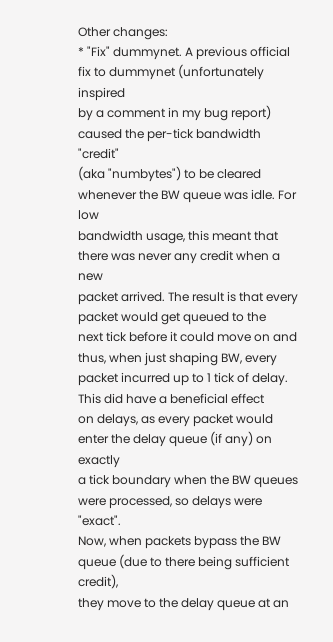Other changes:
* "Fix" dummynet. A previous official fix to dummynet (unfortunately inspired
by a comment in my bug report) caused the per-tick bandwidth "credit"
(aka "numbytes") to be cleared whenever the BW queue was idle. For low
bandwidth usage, this meant that there was never any credit when a new
packet arrived. The result is that every packet would get queued to the
next tick before it could move on and thus, when just shaping BW, every
packet incurred up to 1 tick of delay. This did have a beneficial effect
on delays, as every packet would enter the delay queue (if any) on exactly
a tick boundary when the BW queues were processed, so delays were "exact".
Now, when packets bypass the BW queue (due to there being sufficient credit),
they move to the delay queue at an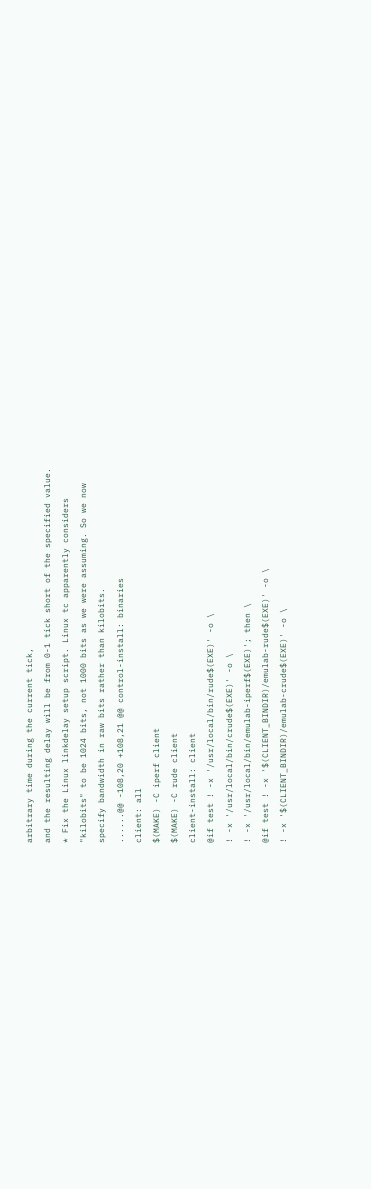arbitrary time during the current tick,
and the resulting delay will be from 0-1 tick short of the specified value.
* Fix the Linux linkdelay setup script. Linux tc apparently considers
"kilobits" to be 1024 bits, not 1000 bits as we were assuming. So we now
specify bandwidth in raw bits rather than kilobits.
......@@ -108,20 +108,21 @@ control-install: binaries
client: all
$(MAKE) -C iperf client
$(MAKE) -C rude client
client-install: client
@if test ! -x '/usr/local/bin/rude$(EXE)' -o \
! -x '/usr/local/bin/crude$(EXE)' -o \
! -x '/usr/local/bin/emulab-iperf$(EXE)'; then \
@if test ! -x '$(CLIENT_BINDIR)/emulab-rude$(EXE)' -o \
! -x '$(CLIENT_BINDIR)/emulab-crude$(EXE)' -o \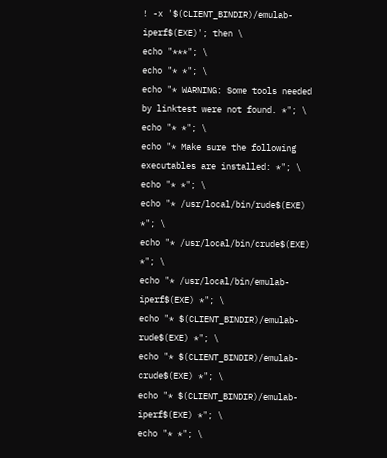! -x '$(CLIENT_BINDIR)/emulab-iperf$(EXE)'; then \
echo "***"; \
echo "* *"; \
echo "* WARNING: Some tools needed by linktest were not found. *"; \
echo "* *"; \
echo "* Make sure the following executables are installed: *"; \
echo "* *"; \
echo "* /usr/local/bin/rude$(EXE) *"; \
echo "* /usr/local/bin/crude$(EXE) *"; \
echo "* /usr/local/bin/emulab-iperf$(EXE) *"; \
echo "* $(CLIENT_BINDIR)/emulab-rude$(EXE) *"; \
echo "* $(CLIENT_BINDIR)/emulab-crude$(EXE) *"; \
echo "* $(CLIENT_BINDIR)/emulab-iperf$(EXE) *"; \
echo "* *"; \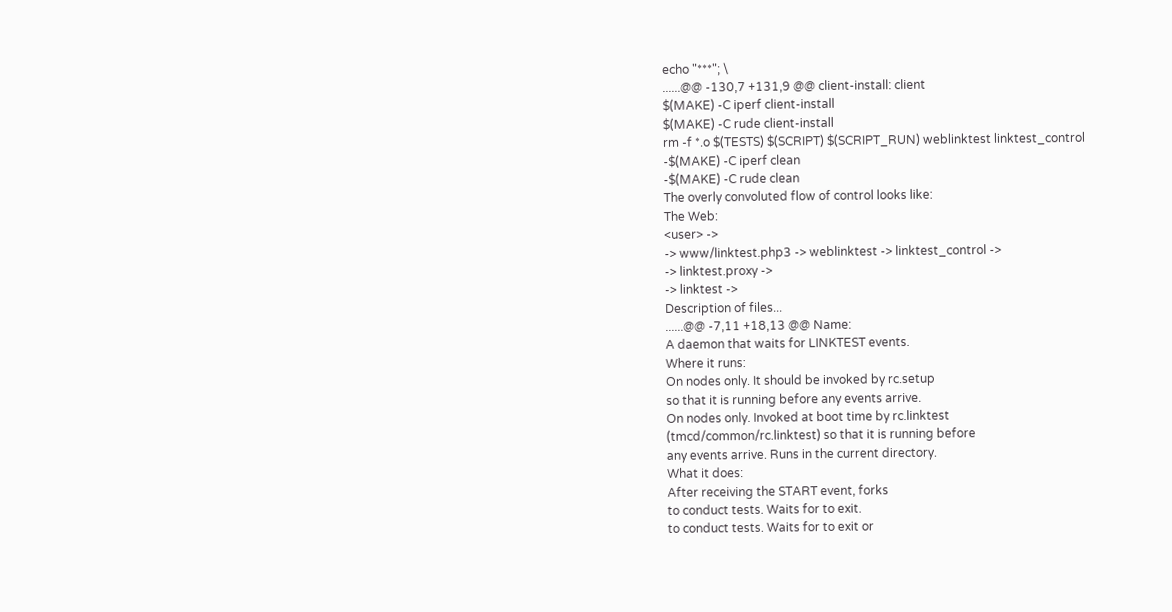echo "***"; \
......@@ -130,7 +131,9 @@ client-install: client
$(MAKE) -C iperf client-install
$(MAKE) -C rude client-install
rm -f *.o $(TESTS) $(SCRIPT) $(SCRIPT_RUN) weblinktest linktest_control
-$(MAKE) -C iperf clean
-$(MAKE) -C rude clean
The overly convoluted flow of control looks like:
The Web:
<user> ->
-> www/linktest.php3 -> weblinktest -> linktest_control ->
-> linktest.proxy ->
-> linktest ->
Description of files...
......@@ -7,11 +18,13 @@ Name:
A daemon that waits for LINKTEST events.
Where it runs:
On nodes only. It should be invoked by rc.setup
so that it is running before any events arrive.
On nodes only. Invoked at boot time by rc.linktest
(tmcd/common/rc.linktest) so that it is running before
any events arrive. Runs in the current directory.
What it does:
After receiving the START event, forks
to conduct tests. Waits for to exit.
to conduct tests. Waits for to exit or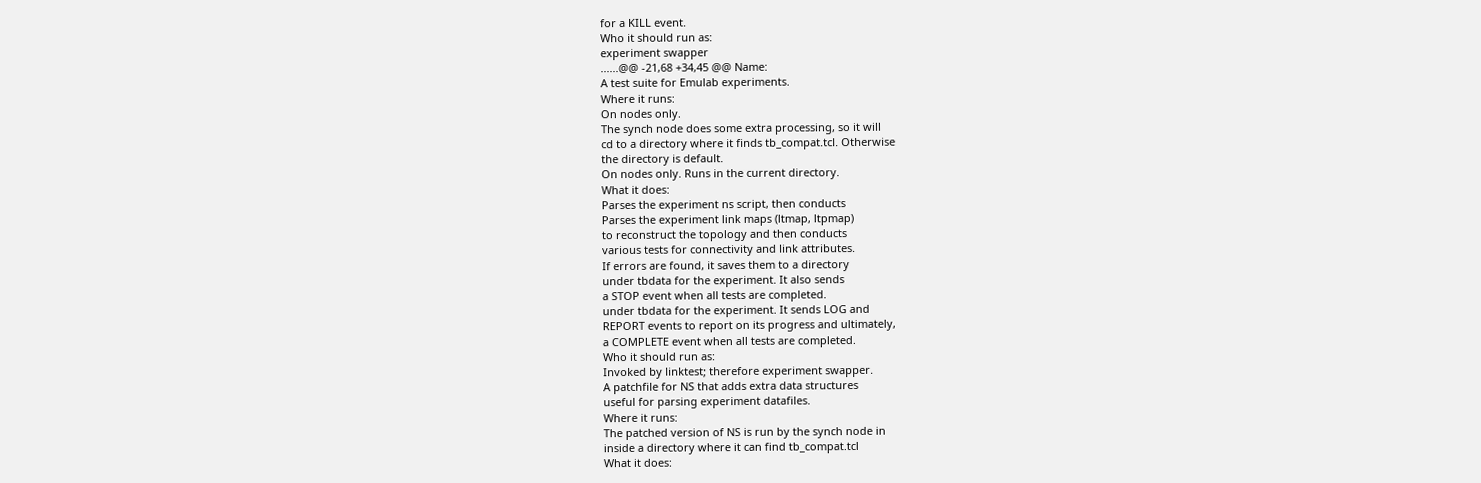for a KILL event.
Who it should run as:
experiment swapper
......@@ -21,68 +34,45 @@ Name:
A test suite for Emulab experiments.
Where it runs:
On nodes only.
The synch node does some extra processing, so it will
cd to a directory where it finds tb_compat.tcl. Otherwise
the directory is default.
On nodes only. Runs in the current directory.
What it does:
Parses the experiment ns script, then conducts
Parses the experiment link maps (ltmap, ltpmap)
to reconstruct the topology and then conducts
various tests for connectivity and link attributes.
If errors are found, it saves them to a directory
under tbdata for the experiment. It also sends
a STOP event when all tests are completed.
under tbdata for the experiment. It sends LOG and
REPORT events to report on its progress and ultimately,
a COMPLETE event when all tests are completed.
Who it should run as:
Invoked by linktest; therefore experiment swapper.
A patchfile for NS that adds extra data structures
useful for parsing experiment datafiles.
Where it runs:
The patched version of NS is run by the synch node in
inside a directory where it can find tb_compat.tcl
What it does: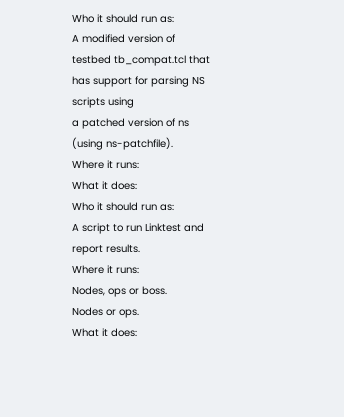Who it should run as:
A modified version of testbed tb_compat.tcl that
has support for parsing NS scripts using
a patched version of ns (using ns-patchfile).
Where it runs:
What it does:
Who it should run as:
A script to run Linktest and report results.
Where it runs:
Nodes, ops or boss.
Nodes or ops.
What it does: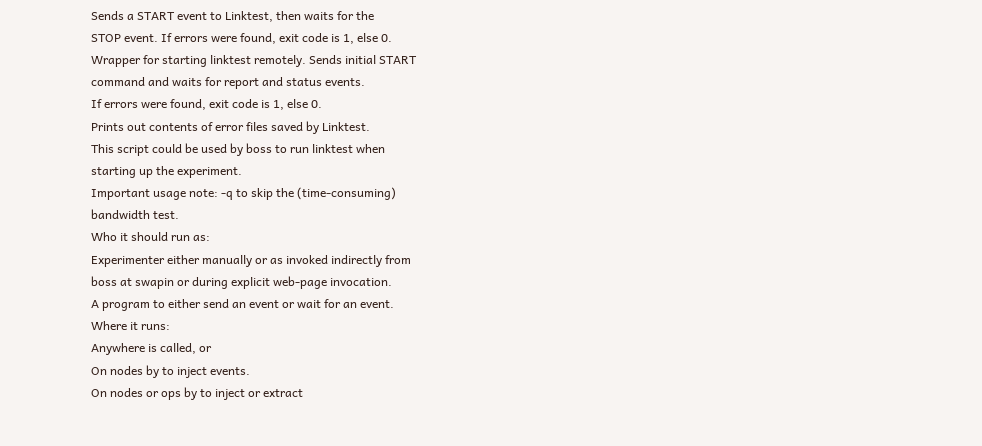Sends a START event to Linktest, then waits for the
STOP event. If errors were found, exit code is 1, else 0.
Wrapper for starting linktest remotely. Sends initial START
command and waits for report and status events.
If errors were found, exit code is 1, else 0.
Prints out contents of error files saved by Linktest.
This script could be used by boss to run linktest when
starting up the experiment.
Important usage note: -q to skip the (time-consuming)
bandwidth test.
Who it should run as:
Experimenter either manually or as invoked indirectly from
boss at swapin or during explicit web-page invocation.
A program to either send an event or wait for an event.
Where it runs:
Anywhere is called, or
On nodes by to inject events.
On nodes or ops by to inject or extract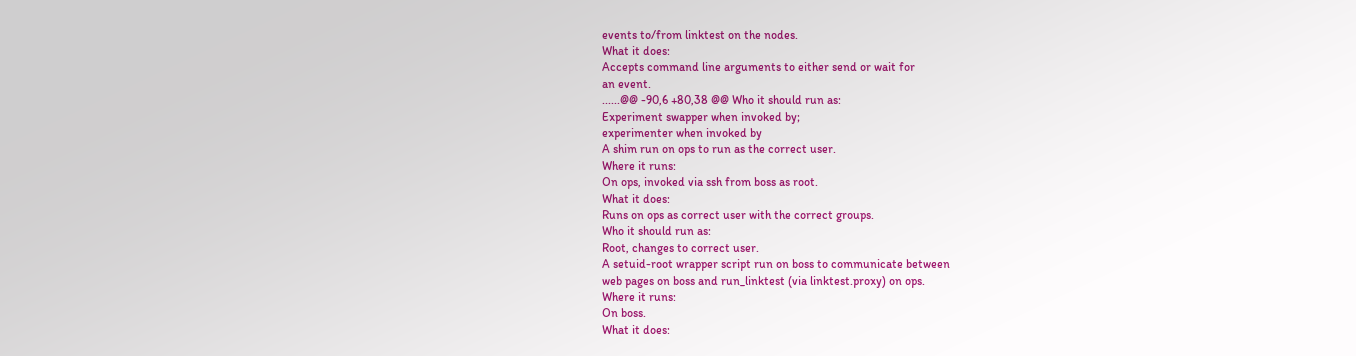events to/from linktest on the nodes.
What it does:
Accepts command line arguments to either send or wait for
an event.
......@@ -90,6 +80,38 @@ Who it should run as:
Experiment swapper when invoked by;
experimenter when invoked by
A shim run on ops to run as the correct user.
Where it runs:
On ops, invoked via ssh from boss as root.
What it does:
Runs on ops as correct user with the correct groups.
Who it should run as:
Root, changes to correct user.
A setuid-root wrapper script run on boss to communicate between
web pages on boss and run_linktest (via linktest.proxy) on ops.
Where it runs:
On boss.
What it does: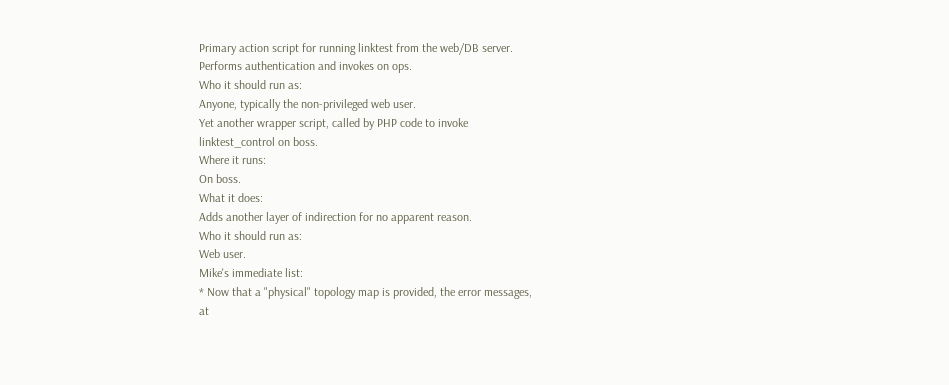Primary action script for running linktest from the web/DB server.
Performs authentication and invokes on ops.
Who it should run as:
Anyone, typically the non-privileged web user.
Yet another wrapper script, called by PHP code to invoke
linktest_control on boss.
Where it runs:
On boss.
What it does:
Adds another layer of indirection for no apparent reason.
Who it should run as:
Web user.
Mike's immediate list:
* Now that a "physical" topology map is provided, the error messages,
at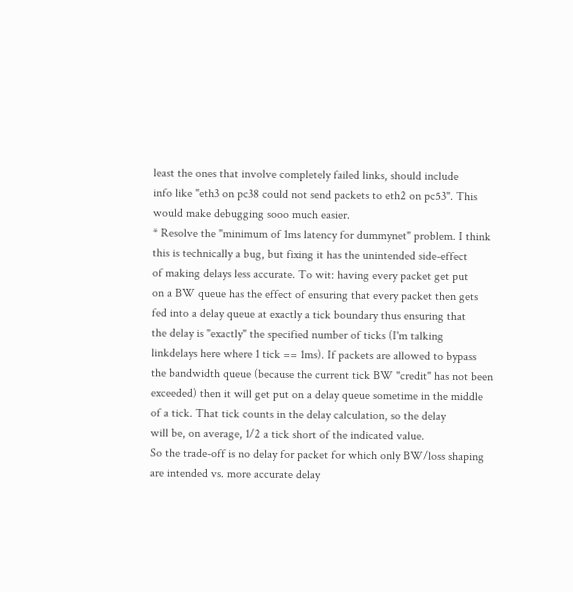least the ones that involve completely failed links, should include
info like "eth3 on pc38 could not send packets to eth2 on pc53". This
would make debugging sooo much easier.
* Resolve the "minimum of 1ms latency for dummynet" problem. I think
this is technically a bug, but fixing it has the unintended side-effect
of making delays less accurate. To wit: having every packet get put
on a BW queue has the effect of ensuring that every packet then gets
fed into a delay queue at exactly a tick boundary thus ensuring that
the delay is "exactly" the specified number of ticks (I'm talking
linkdelays here where 1 tick == 1ms). If packets are allowed to bypass
the bandwidth queue (because the current tick BW "credit" has not been
exceeded) then it will get put on a delay queue sometime in the middle
of a tick. That tick counts in the delay calculation, so the delay
will be, on average, 1/2 a tick short of the indicated value.
So the trade-off is no delay for packet for which only BW/loss shaping
are intended vs. more accurate delay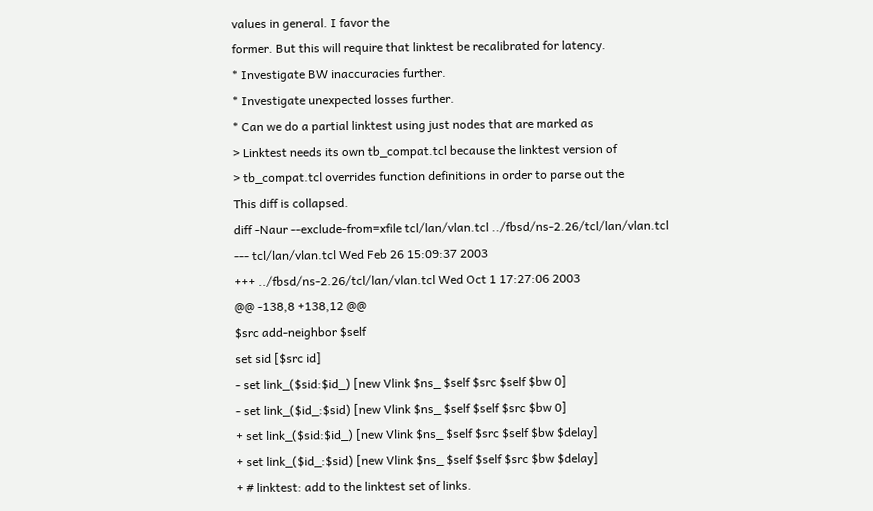values in general. I favor the
former. But this will require that linktest be recalibrated for latency.
* Investigate BW inaccuracies further.
* Investigate unexpected losses further.
* Can we do a partial linktest using just nodes that are marked as
> Linktest needs its own tb_compat.tcl because the linktest version of
> tb_compat.tcl overrides function definitions in order to parse out the
This diff is collapsed.
diff -Naur --exclude-from=xfile tcl/lan/vlan.tcl ../fbsd/ns-2.26/tcl/lan/vlan.tcl
--- tcl/lan/vlan.tcl Wed Feb 26 15:09:37 2003
+++ ../fbsd/ns-2.26/tcl/lan/vlan.tcl Wed Oct 1 17:27:06 2003
@@ -138,8 +138,12 @@
$src add-neighbor $self
set sid [$src id]
- set link_($sid:$id_) [new Vlink $ns_ $self $src $self $bw 0]
- set link_($id_:$sid) [new Vlink $ns_ $self $self $src $bw 0]
+ set link_($sid:$id_) [new Vlink $ns_ $self $src $self $bw $delay]
+ set link_($id_:$sid) [new Vlink $ns_ $self $self $src $bw $delay]
+ # linktest: add to the linktest set of links.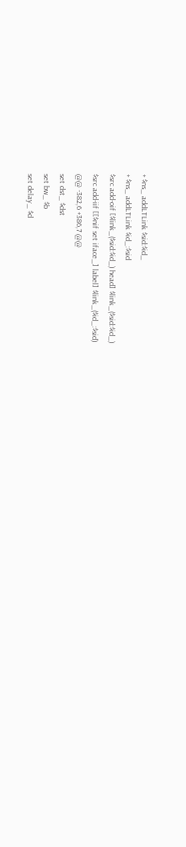+ $ns_ addLTLink $sid:$id_
+ $ns_ addLTLink $id_:$sid
$src add-oif [$link_($sid:$id_) head] $link_($sid:$id_)
$src add-iif [[$nif set iface_] label] $link_($id_:$sid)
@@ -382,6 +386,7 @@
set dst_ $dst
set bw_ $b
set delay_ $d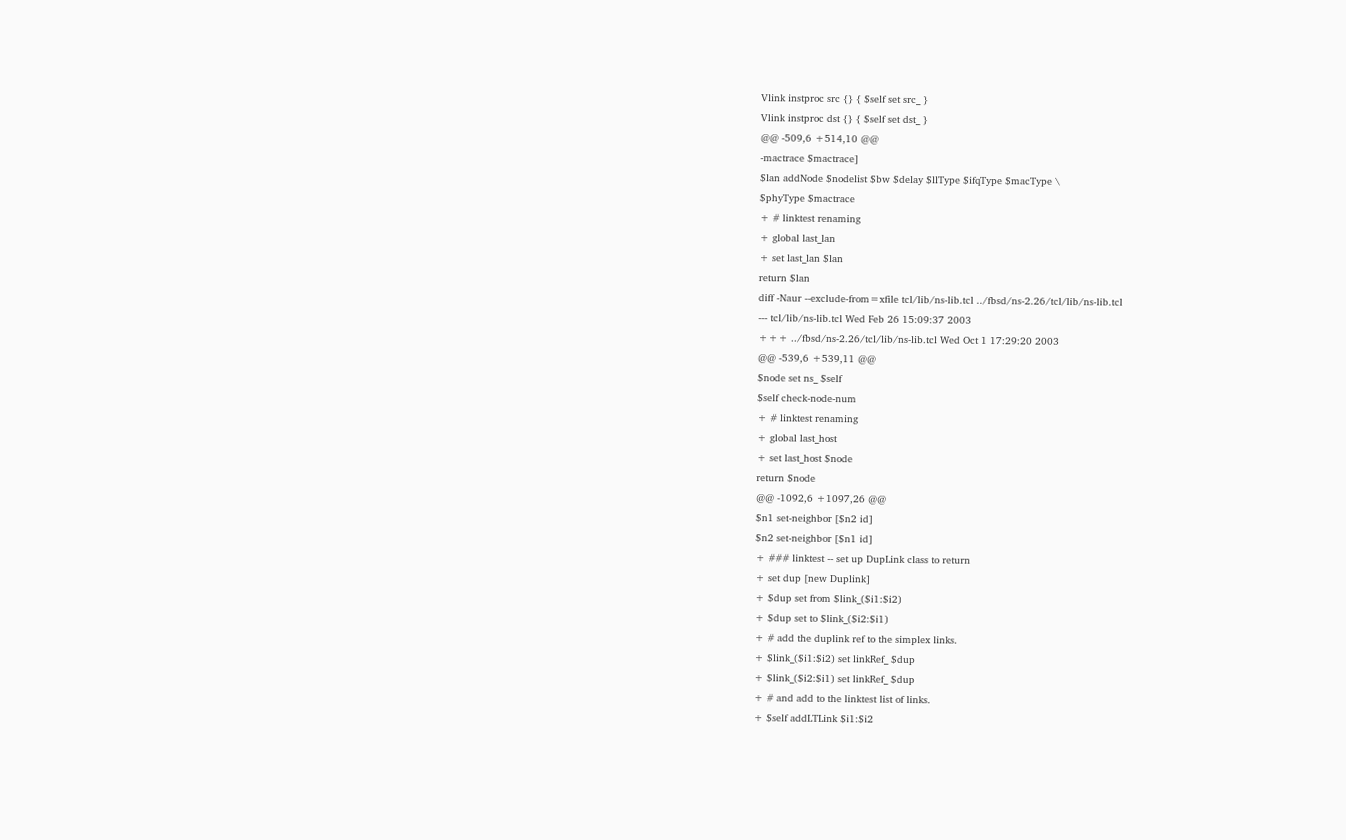Vlink instproc src {} { $self set src_ }
Vlink instproc dst {} { $self set dst_ }
@@ -509,6 +514,10 @@
-mactrace $mactrace]
$lan addNode $nodelist $bw $delay $llType $ifqType $macType \
$phyType $mactrace
+ # linktest renaming
+ global last_lan
+ set last_lan $lan
return $lan
diff -Naur --exclude-from=xfile tcl/lib/ns-lib.tcl ../fbsd/ns-2.26/tcl/lib/ns-lib.tcl
--- tcl/lib/ns-lib.tcl Wed Feb 26 15:09:37 2003
+++ ../fbsd/ns-2.26/tcl/lib/ns-lib.tcl Wed Oct 1 17:29:20 2003
@@ -539,6 +539,11 @@
$node set ns_ $self
$self check-node-num
+ # linktest renaming
+ global last_host
+ set last_host $node
return $node
@@ -1092,6 +1097,26 @@
$n1 set-neighbor [$n2 id]
$n2 set-neighbor [$n1 id]
+ ### linktest -- set up DupLink class to return
+ set dup [new Duplink]
+ $dup set from $link_($i1:$i2)
+ $dup set to $link_($i2:$i1)
+ # add the duplink ref to the simplex links.
+ $link_($i1:$i2) set linkRef_ $dup
+ $link_($i2:$i1) set linkRef_ $dup
+ # and add to the linktest list of links.
+ $self addLTLink $i1:$i2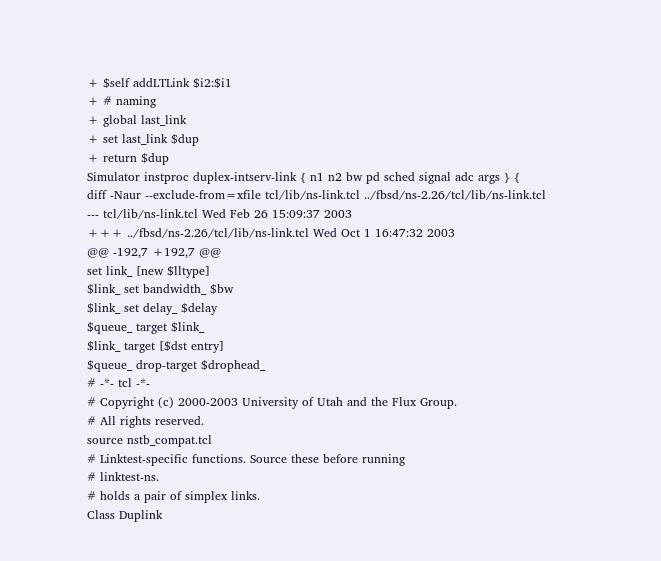+ $self addLTLink $i2:$i1
+ # naming
+ global last_link
+ set last_link $dup
+ return $dup
Simulator instproc duplex-intserv-link { n1 n2 bw pd sched signal adc args } {
diff -Naur --exclude-from=xfile tcl/lib/ns-link.tcl ../fbsd/ns-2.26/tcl/lib/ns-link.tcl
--- tcl/lib/ns-link.tcl Wed Feb 26 15:09:37 2003
+++ ../fbsd/ns-2.26/tcl/lib/ns-link.tcl Wed Oct 1 16:47:32 2003
@@ -192,7 +192,7 @@
set link_ [new $lltype]
$link_ set bandwidth_ $bw
$link_ set delay_ $delay
$queue_ target $link_
$link_ target [$dst entry]
$queue_ drop-target $drophead_
# -*- tcl -*-
# Copyright (c) 2000-2003 University of Utah and the Flux Group.
# All rights reserved.
source nstb_compat.tcl
# Linktest-specific functions. Source these before running
# linktest-ns.
# holds a pair of simplex links.
Class Duplink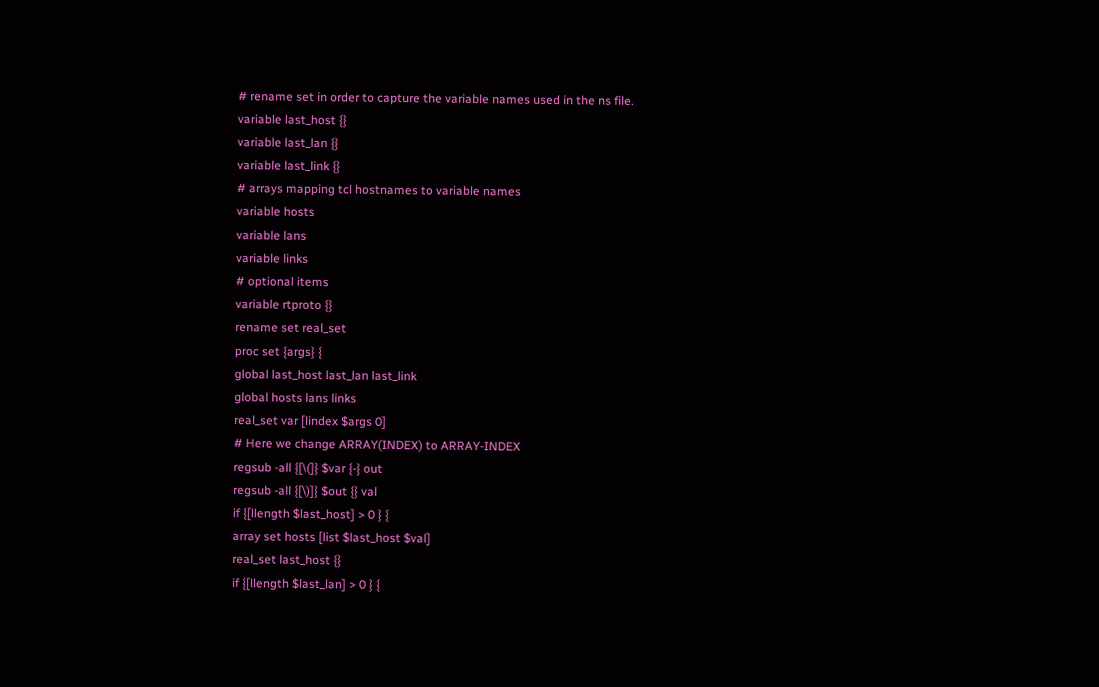# rename set in order to capture the variable names used in the ns file.
variable last_host {}
variable last_lan {}
variable last_link {}
# arrays mapping tcl hostnames to variable names
variable hosts
variable lans
variable links
# optional items
variable rtproto {}
rename set real_set
proc set {args} {
global last_host last_lan last_link
global hosts lans links
real_set var [lindex $args 0]
# Here we change ARRAY(INDEX) to ARRAY-INDEX
regsub -all {[\(]} $var {-} out
regsub -all {[\)]} $out {} val
if {[llength $last_host] > 0 } {
array set hosts [list $last_host $val]
real_set last_host {}
if {[llength $last_lan] > 0 } {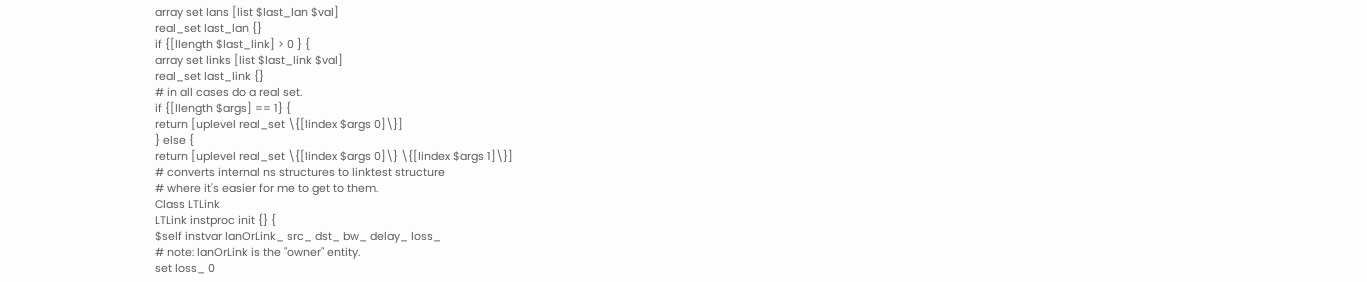array set lans [list $last_lan $val]
real_set last_lan {}
if {[llength $last_link] > 0 } {
array set links [list $last_link $val]
real_set last_link {}
# in all cases do a real set.
if {[llength $args] == 1} {
return [uplevel real_set \{[lindex $args 0]\}]
} else {
return [uplevel real_set \{[lindex $args 0]\} \{[lindex $args 1]\}]
# converts internal ns structures to linktest structure
# where it's easier for me to get to them.
Class LTLink
LTLink instproc init {} {
$self instvar lanOrLink_ src_ dst_ bw_ delay_ loss_
# note: lanOrLink is the "owner" entity.
set loss_ 0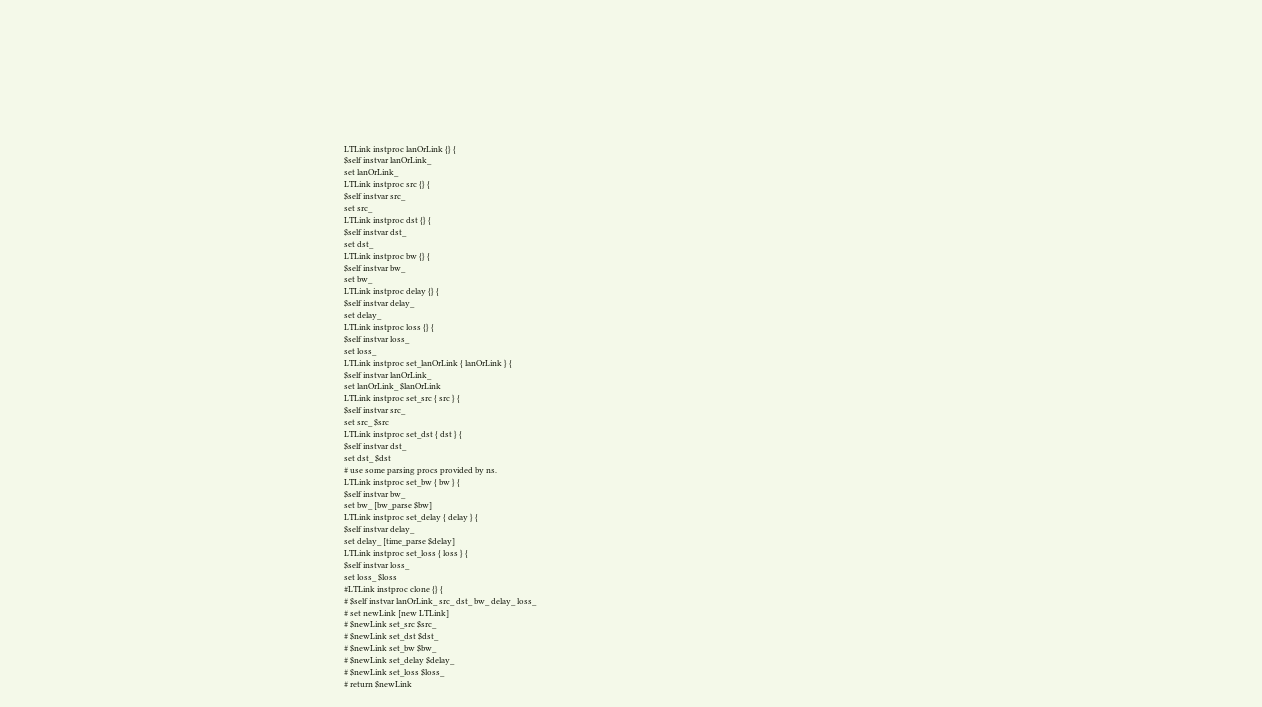LTLink instproc lanOrLink {} {
$self instvar lanOrLink_
set lanOrLink_
LTLink instproc src {} {
$self instvar src_
set src_
LTLink instproc dst {} {
$self instvar dst_
set dst_
LTLink instproc bw {} {
$self instvar bw_
set bw_
LTLink instproc delay {} {
$self instvar delay_
set delay_
LTLink instproc loss {} {
$self instvar loss_
set loss_
LTLink instproc set_lanOrLink { lanOrLink } {
$self instvar lanOrLink_
set lanOrLink_ $lanOrLink
LTLink instproc set_src { src } {
$self instvar src_
set src_ $src
LTLink instproc set_dst { dst } {
$self instvar dst_
set dst_ $dst
# use some parsing procs provided by ns.
LTLink instproc set_bw { bw } {
$self instvar bw_
set bw_ [bw_parse $bw]
LTLink instproc set_delay { delay } {
$self instvar delay_
set delay_ [time_parse $delay]
LTLink instproc set_loss { loss } {
$self instvar loss_
set loss_ $loss
#LTLink instproc clone {} {
# $self instvar lanOrLink_ src_ dst_ bw_ delay_ loss_
# set newLink [new LTLink]
# $newLink set_src $src_
# $newLink set_dst $dst_
# $newLink set_bw $bw_
# $newLink set_delay $delay_
# $newLink set_loss $loss_
# return $newLink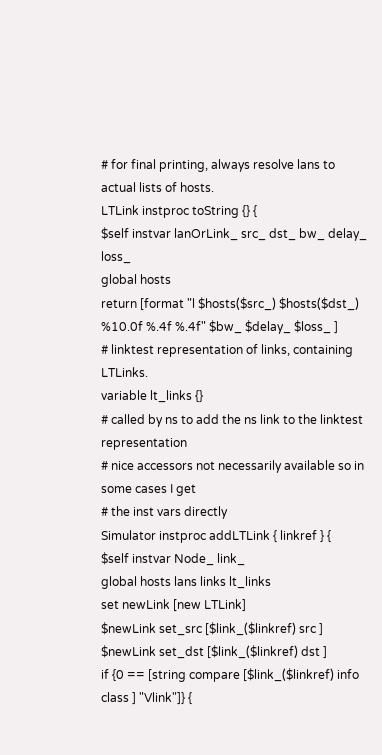# for final printing, always resolve lans to actual lists of hosts.
LTLink instproc toString {} {
$self instvar lanOrLink_ src_ dst_ bw_ delay_ loss_
global hosts
return [format "l $hosts($src_) $hosts($dst_) %10.0f %.4f %.4f" $bw_ $delay_ $loss_ ]
# linktest representation of links, containing LTLinks.
variable lt_links {}
# called by ns to add the ns link to the linktest representation
# nice accessors not necessarily available so in some cases I get
# the inst vars directly
Simulator instproc addLTLink { linkref } {
$self instvar Node_ link_
global hosts lans links lt_links
set newLink [new LTLink]
$newLink set_src [$link_($linkref) src ]
$newLink set_dst [$link_($linkref) dst ]
if {0 == [string compare [$link_($linkref) info class ] "Vlink"]} {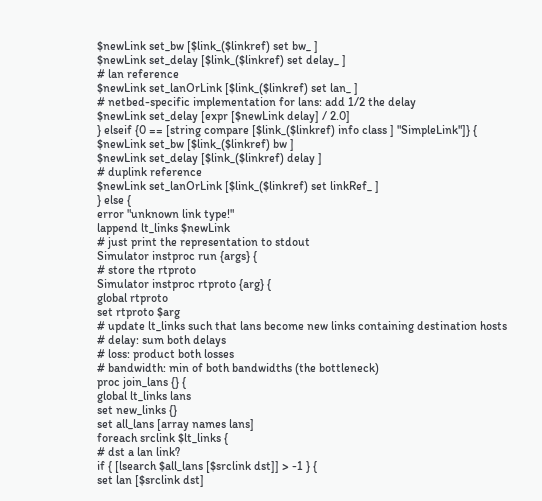$newLink set_bw [$link_($linkref) set bw_ ]
$newLink set_delay [$link_($linkref) set delay_ ]
# lan reference
$newLink set_lanOrLink [$link_($linkref) set lan_ ]
# netbed-specific implementation for lans: add 1/2 the delay
$newLink set_delay [expr [$newLink delay] / 2.0]
} elseif {0 == [string compare [$link_($linkref) info class ] "SimpleLink"]} {
$newLink set_bw [$link_($linkref) bw ]
$newLink set_delay [$link_($linkref) delay ]
# duplink reference
$newLink set_lanOrLink [$link_($linkref) set linkRef_ ]
} else {
error "unknown link type!"
lappend lt_links $newLink
# just print the representation to stdout
Simulator instproc run {args} {
# store the rtproto
Simulator instproc rtproto {arg} {
global rtproto
set rtproto $arg
# update lt_links such that lans become new links containing destination hosts
# delay: sum both delays
# loss: product both losses
# bandwidth: min of both bandwidths (the bottleneck)
proc join_lans {} {
global lt_links lans
set new_links {}
set all_lans [array names lans]
foreach srclink $lt_links {
# dst a lan link?
if { [lsearch $all_lans [$srclink dst]] > -1 } {
set lan [$srclink dst]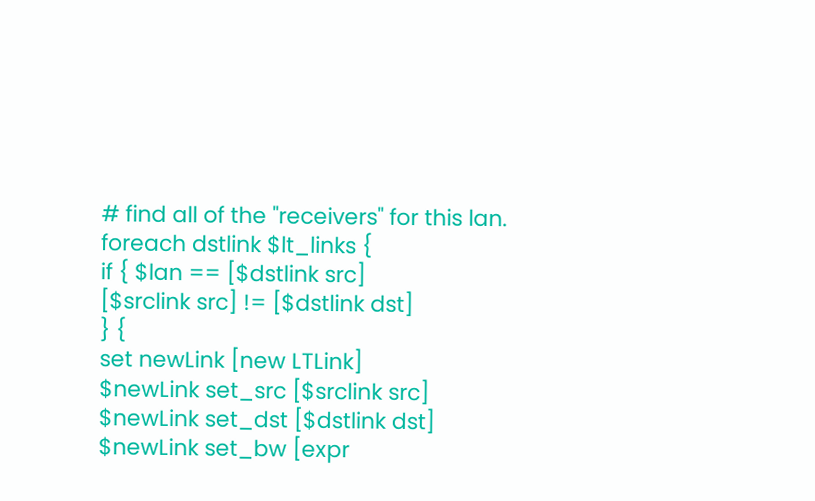# find all of the "receivers" for this lan.
foreach dstlink $lt_links {
if { $lan == [$dstlink src]
[$srclink src] != [$dstlink dst]
} {
set newLink [new LTLink]
$newLink set_src [$srclink src]
$newLink set_dst [$dstlink dst]
$newLink set_bw [expr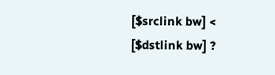[$srclink bw] < [$dstlink bw] ?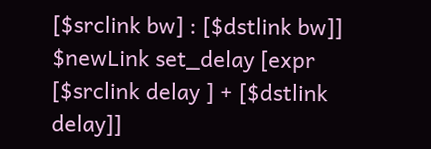[$srclink bw] : [$dstlink bw]]
$newLink set_delay [expr [$srclink delay ] + [$dstlink delay]]